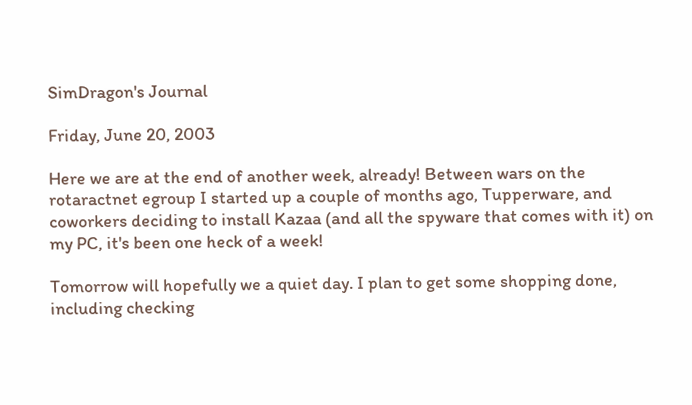SimDragon's Journal

Friday, June 20, 2003

Here we are at the end of another week, already! Between wars on the rotaractnet egroup I started up a couple of months ago, Tupperware, and coworkers deciding to install Kazaa (and all the spyware that comes with it) on my PC, it's been one heck of a week!

Tomorrow will hopefully we a quiet day. I plan to get some shopping done, including checking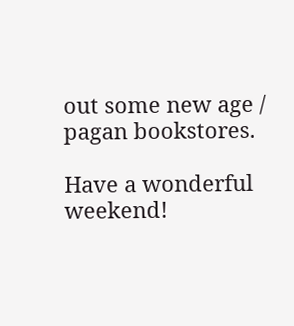out some new age / pagan bookstores.

Have a wonderful weekend!